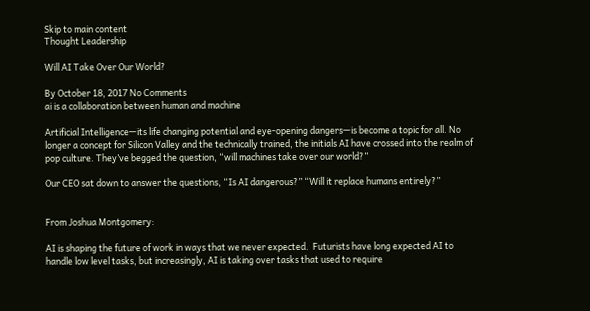Skip to main content
Thought Leadership

Will AI Take Over Our World?

By October 18, 2017 No Comments
ai is a collaboration between human and machine

Artificial Intelligence—its life changing potential and eye-opening dangers—is become a topic for all. No longer a concept for Silicon Valley and the technically trained, the initials AI have crossed into the realm of pop culture. They’ve begged the question, “will machines take over our world?”

Our CEO sat down to answer the questions, “Is AI dangerous?” “Will it replace humans entirely?”


From Joshua Montgomery:

AI is shaping the future of work in ways that we never expected.  Futurists have long expected AI to handle low level tasks, but increasingly, AI is taking over tasks that used to require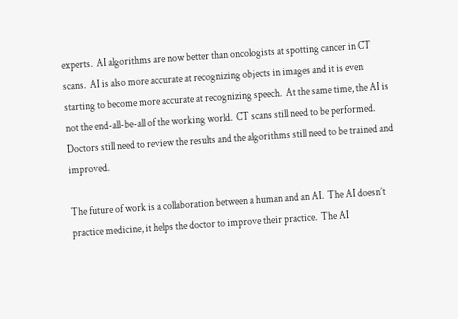experts.  AI algorithms are now better than oncologists at spotting cancer in CT scans.  AI is also more accurate at recognizing objects in images and it is even starting to become more accurate at recognizing speech.  At the same time, the AI is not the end-all-be-all of the working world.  CT scans still need to be performed.  Doctors still need to review the results and the algorithms still need to be trained and improved.

The future of work is a collaboration between a human and an AI.  The AI doesn’t practice medicine, it helps the doctor to improve their practice.  The AI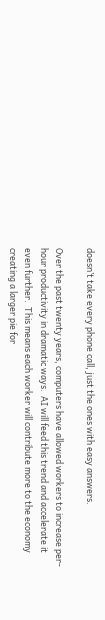doesn’t take every phone call, just the ones with easy answers.

Over the past twenty years, computers have allowed workers to increase per-hour productivity in dramatic ways.  AI will feed this trend and accelerate it even further.  This means each worker will contribute more to the economy creating a larger pie for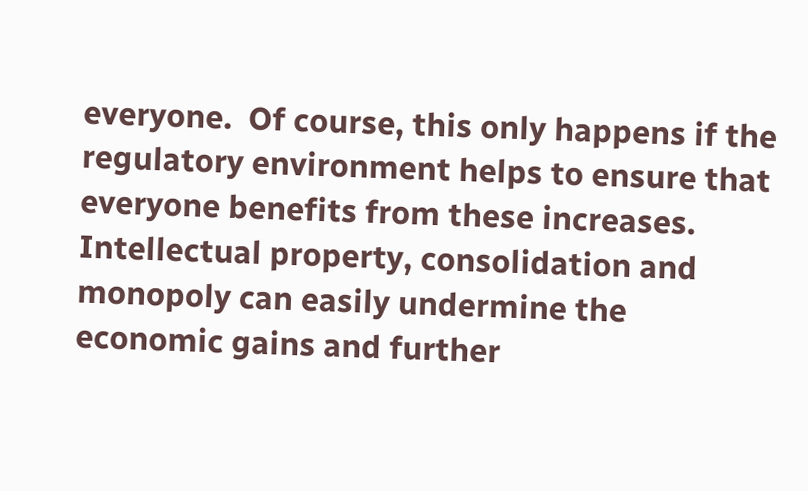everyone.  Of course, this only happens if the regulatory environment helps to ensure that everyone benefits from these increases.  Intellectual property, consolidation and monopoly can easily undermine the economic gains and further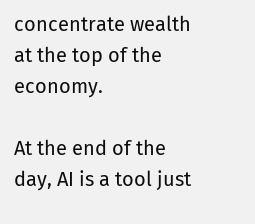concentrate wealth at the top of the economy.

At the end of the day, AI is a tool just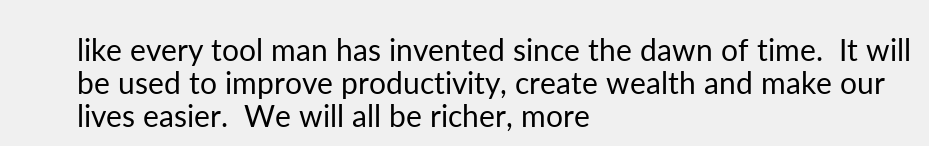like every tool man has invented since the dawn of time.  It will be used to improve productivity, create wealth and make our lives easier.  We will all be richer, more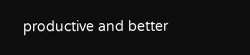productive and better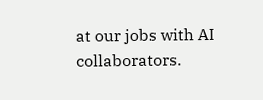at our jobs with AI collaborators.